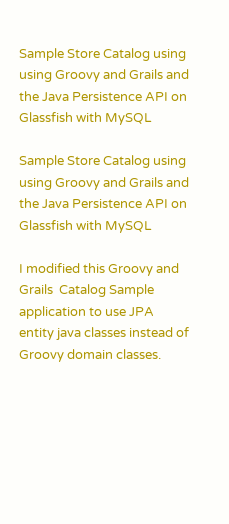Sample Store Catalog using using Groovy and Grails and the Java Persistence API on Glassfish with MySQL

Sample Store Catalog using using Groovy and Grails and the Java Persistence API on Glassfish with MySQL

I modified this Groovy and Grails  Catalog Sample application to use JPA entity java classes instead of  Groovy domain classes.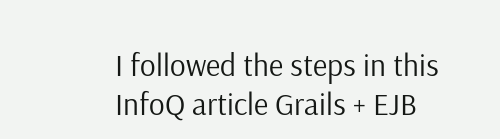I followed the steps in this InfoQ article Grails + EJB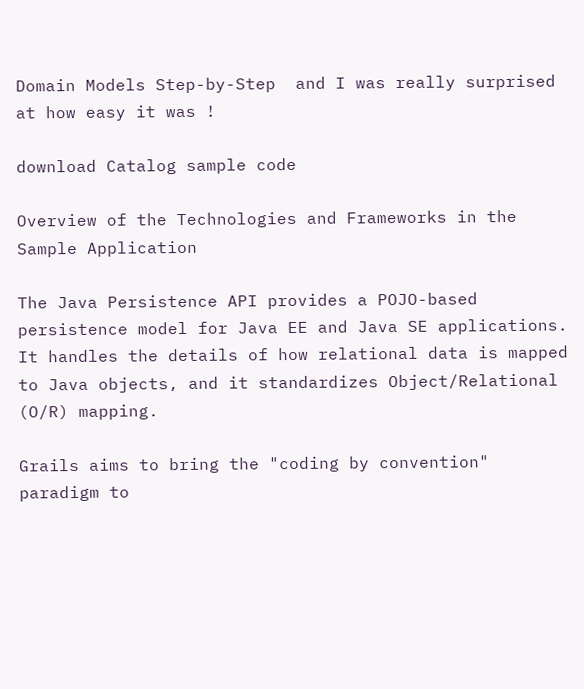Domain Models Step-by-Step  and I was really surprised at how easy it was !

download Catalog sample code

Overview of the Technologies and Frameworks in the Sample Application

The Java Persistence API provides a POJO-based persistence model for Java EE and Java SE applications. It handles the details of how relational data is mapped to Java objects, and it standardizes Object/Relational (O/R) mapping.

Grails aims to bring the "coding by convention" paradigm to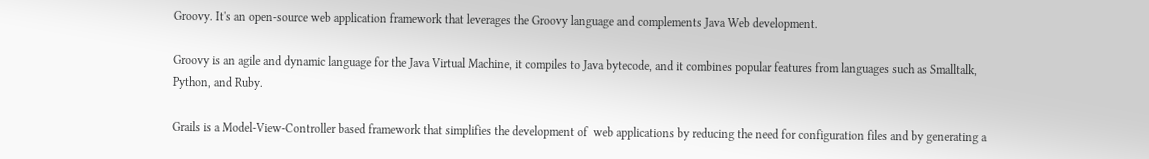Groovy. It's an open-source web application framework that leverages the Groovy language and complements Java Web development.

Groovy is an agile and dynamic language for the Java Virtual Machine, it compiles to Java bytecode, and it combines popular features from languages such as Smalltalk, Python, and Ruby.

Grails is a Model-View-Controller based framework that simplifies the development of  web applications by reducing the need for configuration files and by generating a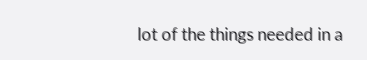lot of the things needed in a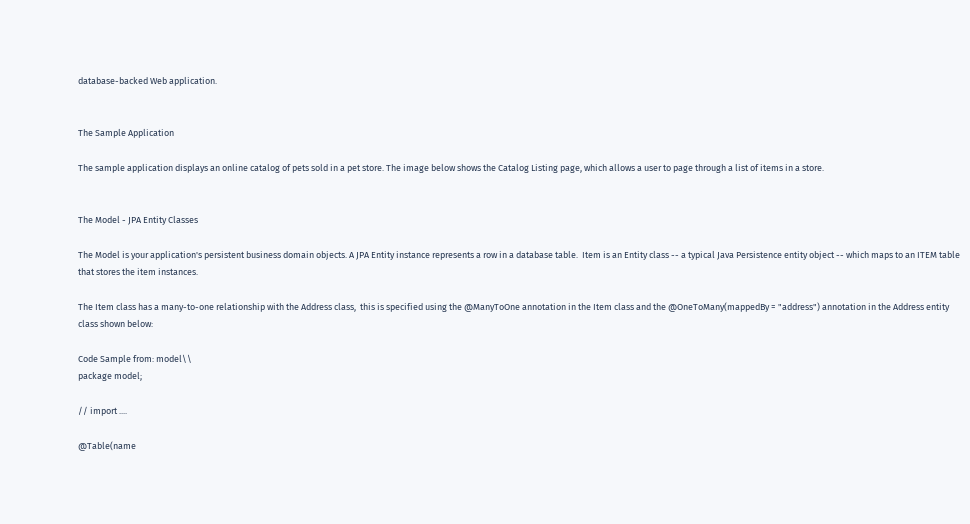database-backed Web application.


The Sample Application

The sample application displays an online catalog of pets sold in a pet store. The image below shows the Catalog Listing page, which allows a user to page through a list of items in a store.


The Model - JPA Entity Classes

The Model is your application's persistent business domain objects. A JPA Entity instance represents a row in a database table.  Item is an Entity class -- a typical Java Persistence entity object -- which maps to an ITEM table that stores the item instances.

The Item class has a many-to-one relationship with the Address class,  this is specified using the @ManyToOne annotation in the Item class and the @OneToMany(mappedBy = "address") annotation in the Address entity class shown below:

Code Sample from: model\\
package model;

// import ....

@Table(name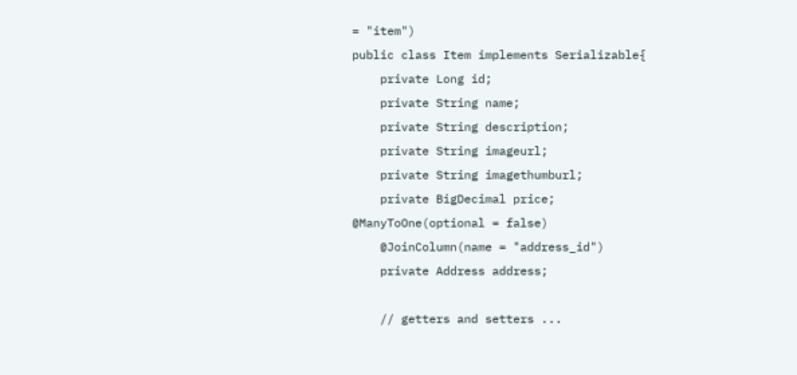= "item")
public class Item implements Serializable{
    private Long id;
    private String name;
    private String description;
    private String imageurl;
    private String imagethumburl;
    private BigDecimal price;
@ManyToOne(optional = false)
    @JoinColumn(name = "address_id")
    private Address address;

    // getters and setters ...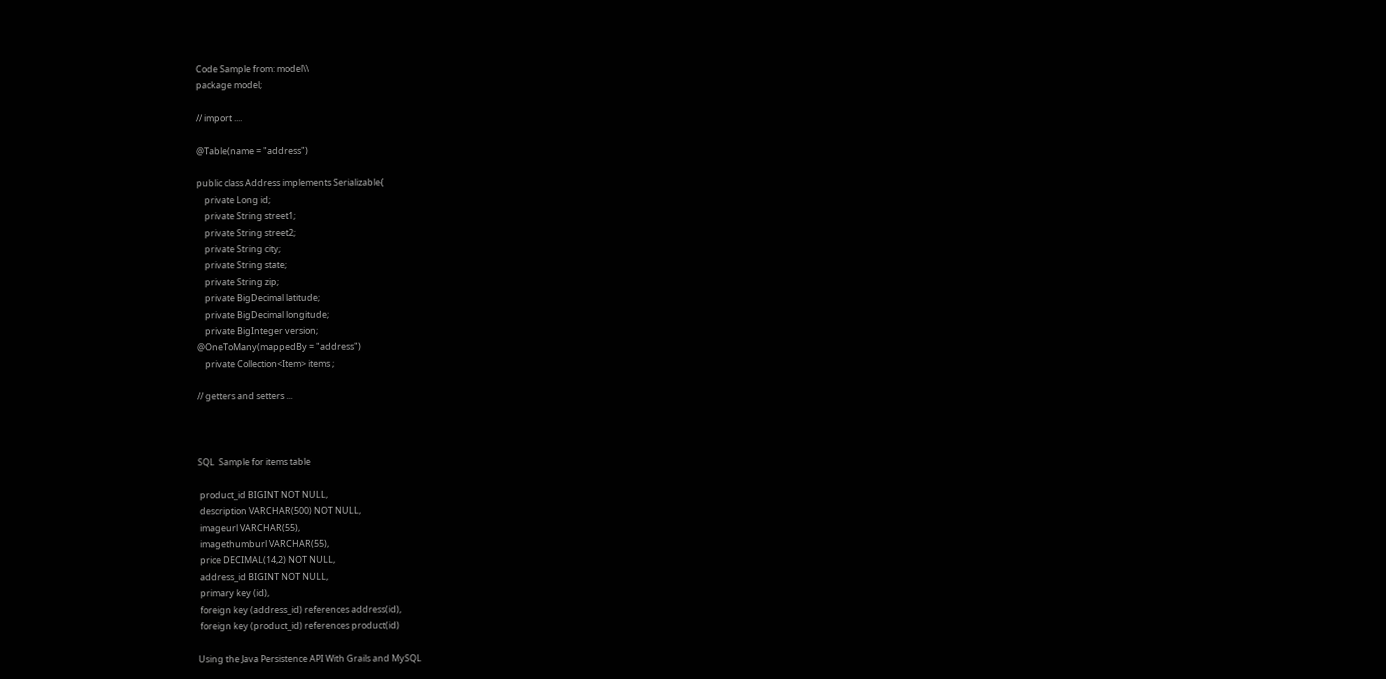Code Sample from: model\\
package model;

// import ....

@Table(name = "address")

public class Address implements Serializable{
    private Long id;
    private String street1;
    private String street2;
    private String city;
    private String state;
    private String zip;
    private BigDecimal latitude;
    private BigDecimal longitude;
    private BigInteger version;
@OneToMany(mappedBy = "address")
    private Collection<Item> items ;

// getters and setters ...



SQL  Sample for items table

 product_id BIGINT NOT NULL,
 description VARCHAR(500) NOT NULL,
 imageurl VARCHAR(55),
 imagethumburl VARCHAR(55),
 price DECIMAL(14,2) NOT NULL,
 address_id BIGINT NOT NULL,
 primary key (id),
 foreign key (address_id) references address(id),
 foreign key (product_id) references product(id)

Using the Java Persistence API With Grails and MySQL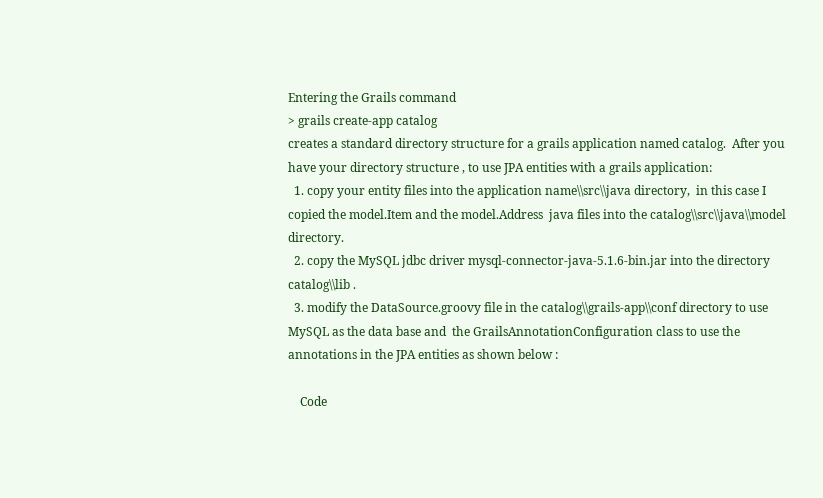Entering the Grails command
> grails create-app catalog
creates a standard directory structure for a grails application named catalog.  After you have your directory structure , to use JPA entities with a grails application:
  1. copy your entity files into the application name\\src\\java directory,  in this case I copied the model.Item and the model.Address  java files into the catalog\\src\\java\\model directory.
  2. copy the MySQL jdbc driver mysql-connector-java-5.1.6-bin.jar into the directory  catalog\\lib .
  3. modify the DataSource.groovy file in the catalog\\grails-app\\conf directory to use MySQL as the data base and  the GrailsAnnotationConfiguration class to use the annotations in the JPA entities as shown below :

    Code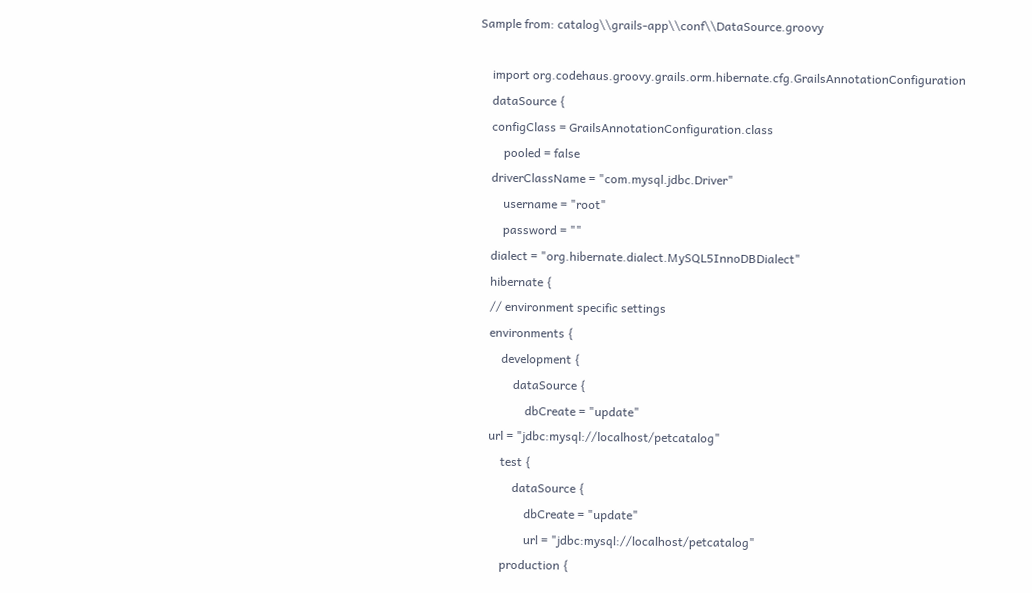Sample from: catalog\\grails-app\\conf\\DataSource.groovy

    import org.codehaus.groovy.grails.orm.hibernate.cfg.GrailsAnnotationConfiguration
    dataSource {
    configClass = GrailsAnnotationConfiguration.class
        pooled = false
    driverClassName = "com.mysql.jdbc.Driver"
        username = "root"
        password = ""
    dialect = "org.hibernate.dialect.MySQL5InnoDBDialect"
    hibernate {
    // environment specific settings
    environments {
        development {
            dataSource {
                dbCreate = "update"
    url = "jdbc:mysql://localhost/petcatalog"
        test {
            dataSource {
                dbCreate = "update"
                url = "jdbc:mysql://localhost/petcatalog"
        production {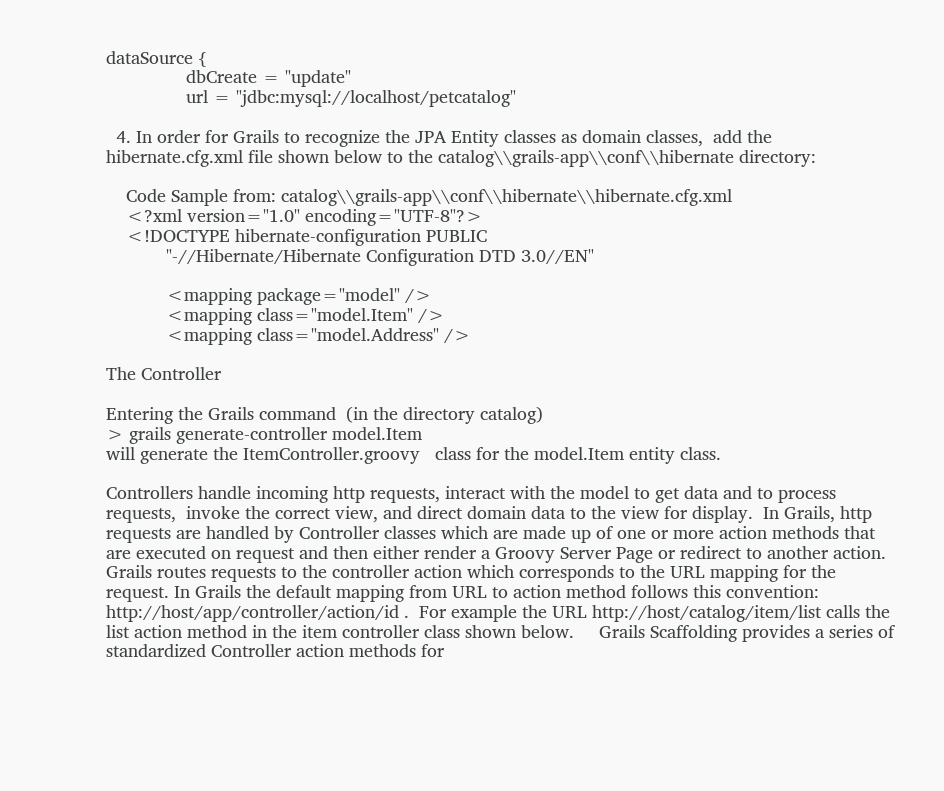dataSource {
                dbCreate = "update"
                url = "jdbc:mysql://localhost/petcatalog"

  4. In order for Grails to recognize the JPA Entity classes as domain classes,  add the hibernate.cfg.xml file shown below to the catalog\\grails-app\\conf\\hibernate directory:

    Code Sample from: catalog\\grails-app\\conf\\hibernate\\hibernate.cfg.xml
    <?xml version="1.0" encoding="UTF-8"?>
    <!DOCTYPE hibernate-configuration PUBLIC
            "-//Hibernate/Hibernate Configuration DTD 3.0//EN"

            <mapping package="model" />
            <mapping class="model.Item" />
            <mapping class="model.Address" />

The Controller

Entering the Grails command  (in the directory catalog)
> grails generate-controller model.Item
will generate the ItemController.groovy   class for the model.Item entity class.

Controllers handle incoming http requests, interact with the model to get data and to process requests,  invoke the correct view, and direct domain data to the view for display.  In Grails, http requests are handled by Controller classes which are made up of one or more action methods that are executed on request and then either render a Groovy Server Page or redirect to another action. Grails routes requests to the controller action which corresponds to the URL mapping for the request. In Grails the default mapping from URL to action method follows this convention: http://host/app/controller/action/id .  For example the URL http://host/catalog/item/list calls the list action method in the item controller class shown below.     Grails Scaffolding provides a series of standardized Controller action methods for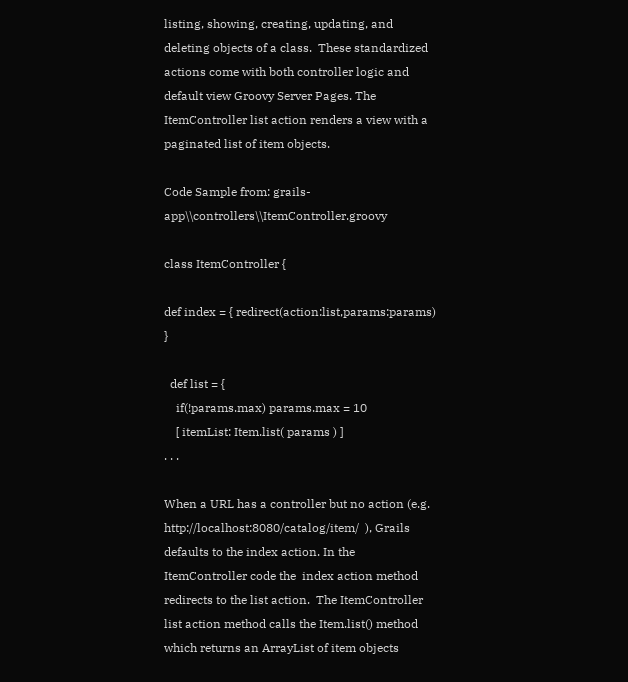listing, showing, creating, updating, and deleting objects of a class.  These standardized actions come with both controller logic and default view Groovy Server Pages. The ItemController list action renders a view with a paginated list of item objects.

Code Sample from: grails-app\\controllers\\ItemController.groovy

class ItemController {

def index = { redirect(action:list,params:params) }

  def list = {
    if(!params.max) params.max = 10
    [ itemList: Item.list( params ) ]
. . .

When a URL has a controller but no action (e.g. http://localhost:8080/catalog/item/  ), Grails defaults to the index action. In the ItemController code the  index action method redirects to the list action.  The ItemController list action method calls the Item.list() method which returns an ArrayList of item objects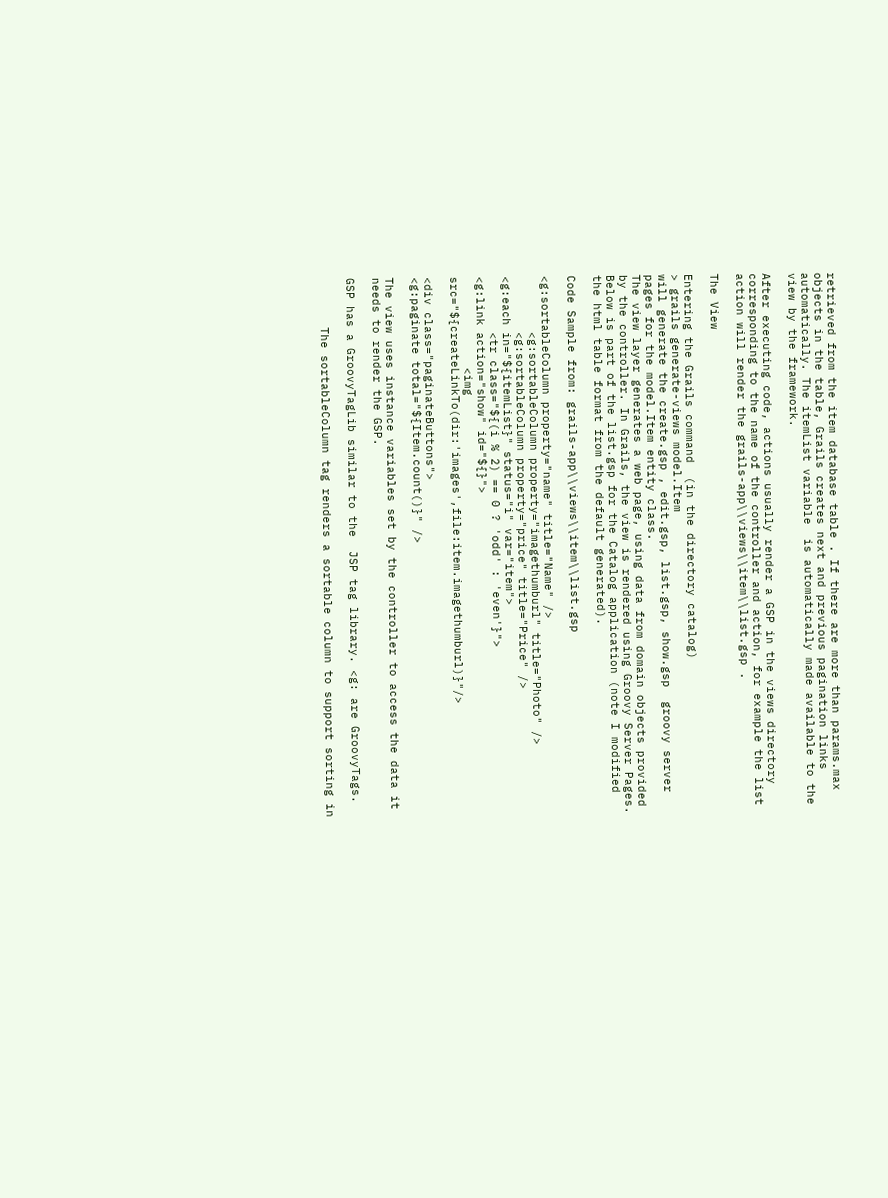retrieved from the item database table . If there are more than params.max objects in the table, Grails creates next and previous pagination links automatically. The itemList variable  is automatically made available to the view by the framework.

After executing code, actions usually render a GSP in the views directory corresponding to the name of the controller and action, for example the list action will render the grails-app\\views\\item\\list.gsp .

The View

Entering the Grails command  (in the directory catalog)
> grails generate-views model.Item
will generate the create.gsp , edit.gsp, list.gsp, show.gsp  groovy server pages for the model.Item entity class.
The view layer generates a web page, using data from domain objects provided by the controller. In Grails, the view is rendered using Groovy Server Pages. Below is part of the list.gsp for the Catalog application (note I modified the html table format from the default generated).

Code Sample from: grails-app\\views\\item\\list.gsp

<g:sortableColumn property="name" title="Name" />
        <g:sortableColumn property="imagethumburl" title="Photo" />
        <g:sortableColumn property="price" title="Price" />
<g:each in="${itemList}" status="i" var="item">
        <tr class="${(i % 2) == 0 ? 'odd' : 'even'}">
<g:link action="show" id="${}">
             <img src="${createLinkTo(dir:'images',file:item.imagethumburl)}"/>

<div class="paginateButtons">
<g:paginate total="${Item.count()}" />

The view uses instance variables set by the controller to access the data it needs to render the GSP.

GSP has a GroovyTagLib similar to the  JSP tag library. <g: are GroovyTags.

       The sortableColumn tag renders a sortable column to support sorting in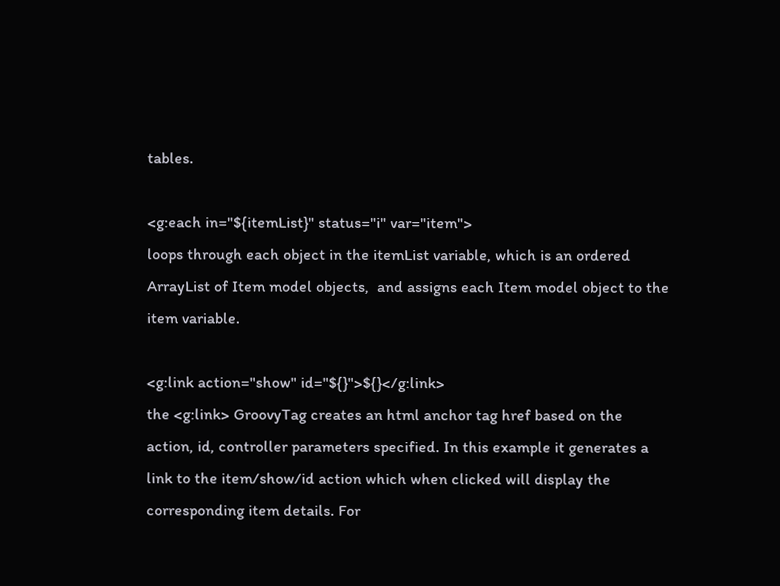tables.

<g:each in="${itemList}" status="i" var="item">
loops through each object in the itemList variable, which is an ordered ArrayList of Item model objects,  and assigns each Item model object to the item variable.

<g:link action="show" id="${}">${}</g:link>
the <g:link> GroovyTag creates an html anchor tag href based on the action, id, controller parameters specified. In this example it generates a link to the item/show/id action which when clicked will display the corresponding item details. For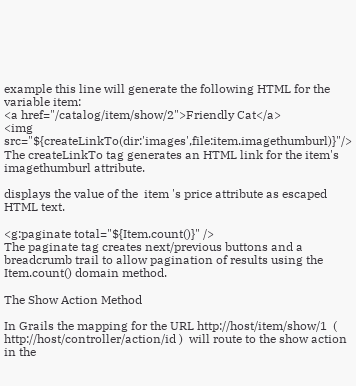example this line will generate the following HTML for the variable item:
<a href="/catalog/item/show/2">Friendly Cat</a>
<img src="${createLinkTo(dir:'images',file:item.imagethumburl)}"/>
The createLinkTo tag generates an HTML link for the item's imagethumburl attribute.

displays the value of the  item 's price attribute as escaped HTML text.

<g:paginate total="${Item.count()}" />
The paginate tag creates next/previous buttons and a breadcrumb trail to allow pagination of results using the Item.count() domain method.

The Show Action Method

In Grails the mapping for the URL http://host/item/show/1  ( http://host/controller/action/id )  will route to the show action in the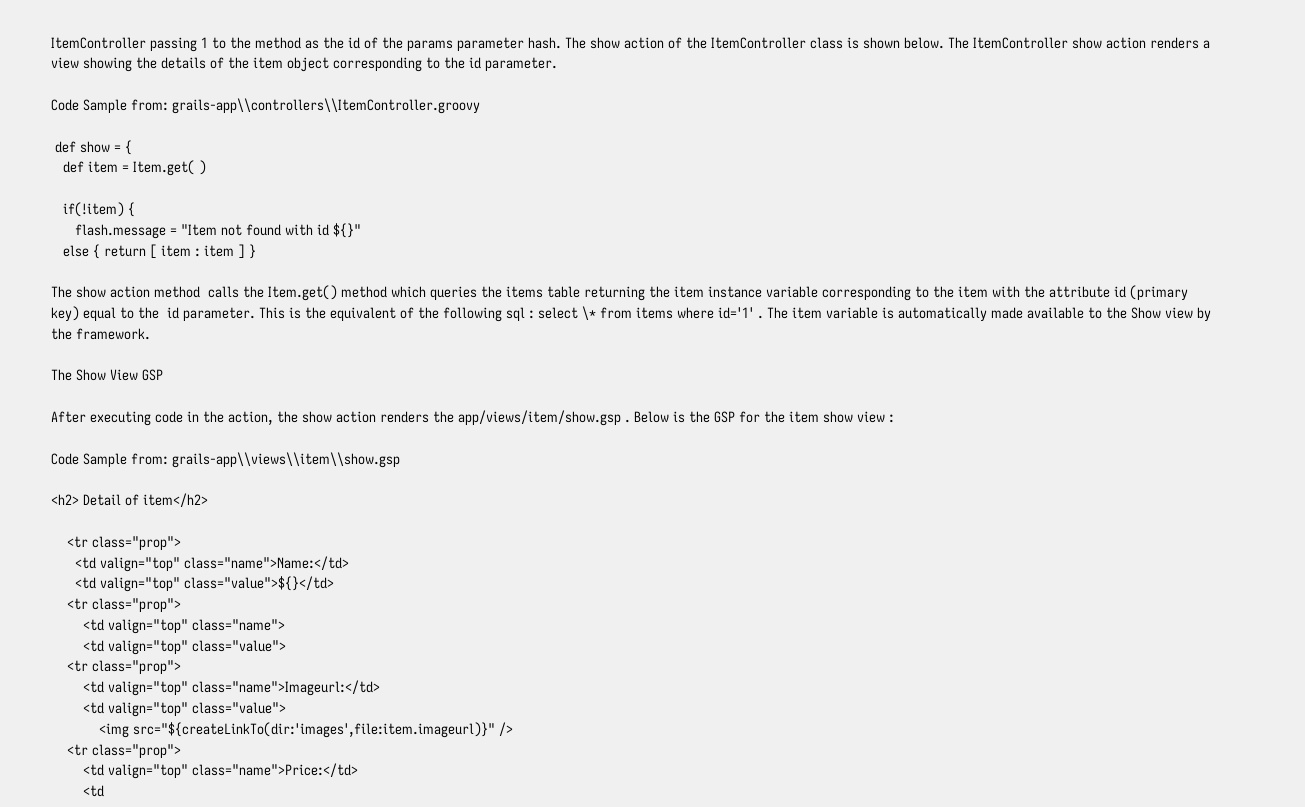ItemController passing 1 to the method as the id of the params parameter hash. The show action of the ItemController class is shown below. The ItemController show action renders a view showing the details of the item object corresponding to the id parameter.

Code Sample from: grails-app\\controllers\\ItemController.groovy

 def show = {
   def item = Item.get( )

   if(!item) {
      flash.message = "Item not found with id ${}"
   else { return [ item : item ] }

The show action method  calls the Item.get() method which queries the items table returning the item instance variable corresponding to the item with the attribute id (primary key) equal to the  id parameter. This is the equivalent of the following sql : select \* from items where id='1' . The item variable is automatically made available to the Show view by the framework.

The Show View GSP

After executing code in the action, the show action renders the app/views/item/show.gsp . Below is the GSP for the item show view :

Code Sample from: grails-app\\views\\item\\show.gsp

<h2> Detail of item</h2>

    <tr class="prop">
      <td valign="top" class="name">Name:</td>
      <td valign="top" class="value">${}</td>
    <tr class="prop">
        <td valign="top" class="name">
        <td valign="top" class="value">
    <tr class="prop">
        <td valign="top" class="name">Imageurl:</td>
        <td valign="top" class="value">
            <img src="${createLinkTo(dir:'images',file:item.imageurl)}" />
    <tr class="prop">
        <td valign="top" class="name">Price:</td>
        <td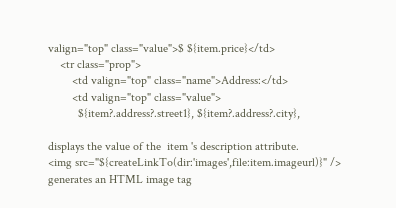valign="top" class="value">$ ${item.price}</td>
    <tr class="prop">
        <td valign="top" class="name">Address:</td>
        <td valign="top" class="value">
          ${item?.address?.street1}, ${item?.address?.city},

displays the value of the  item 's description attribute.
<img src="${createLinkTo(dir:'images',file:item.imageurl)}" />
generates an HTML image tag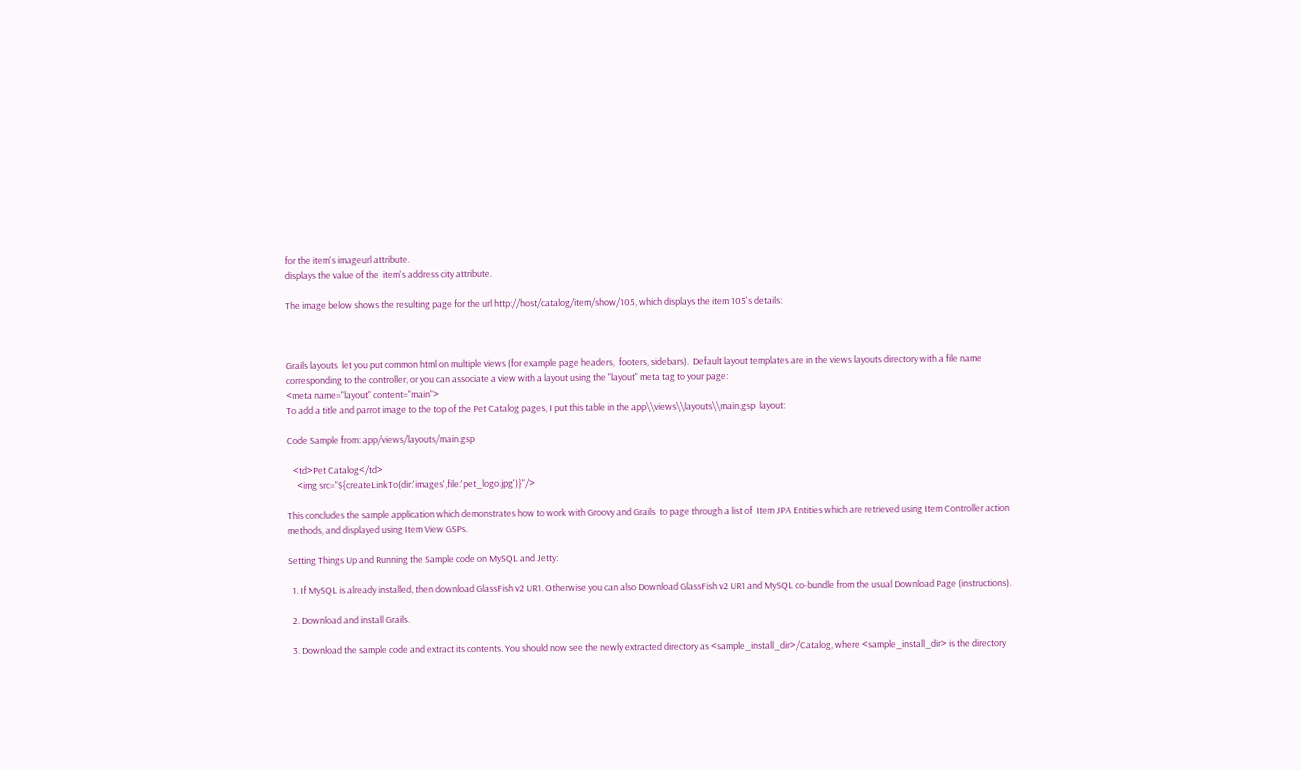for the item's imageurl attribute.
displays the value of the  item's address city attribute.

The image below shows the resulting page for the url http://host/catalog/item/show/105, which displays the item 105's details:



Grails layouts  let you put common html on multiple views (for example page headers,  footers, sidebars).  Default layout templates are in the views layouts directory with a file name corresponding to the controller, or you can associate a view with a layout using the "layout" meta tag to your page:
<meta name="layout" content="main">
To add a title and parrot image to the top of the Pet Catalog pages, I put this table in the app\\views\\layouts\\main.gsp  layout:

Code Sample from: app/views/layouts/main.gsp

   <td>Pet Catalog</td>
     <img src="${createLinkTo(dir:'images',file:'pet_logo.jpg')}"/>

This concludes the sample application which demonstrates how to work with Groovy and Grails  to page through a list of  Item JPA Entities which are retrieved using Item Controller action methods, and displayed using Item View GSPs.

Setting Things Up and Running the Sample code on MySQL and Jetty:

  1. If MySQL is already installed, then download GlassFish v2 UR1. Otherwise you can also Download GlassFish v2 UR1 and MySQL co-bundle from the usual Download Page (instructions).

  2. Download and install Grails.

  3. Download the sample code and extract its contents. You should now see the newly extracted directory as <sample_install_dir>/Catalog, where <sample_install_dir> is the directory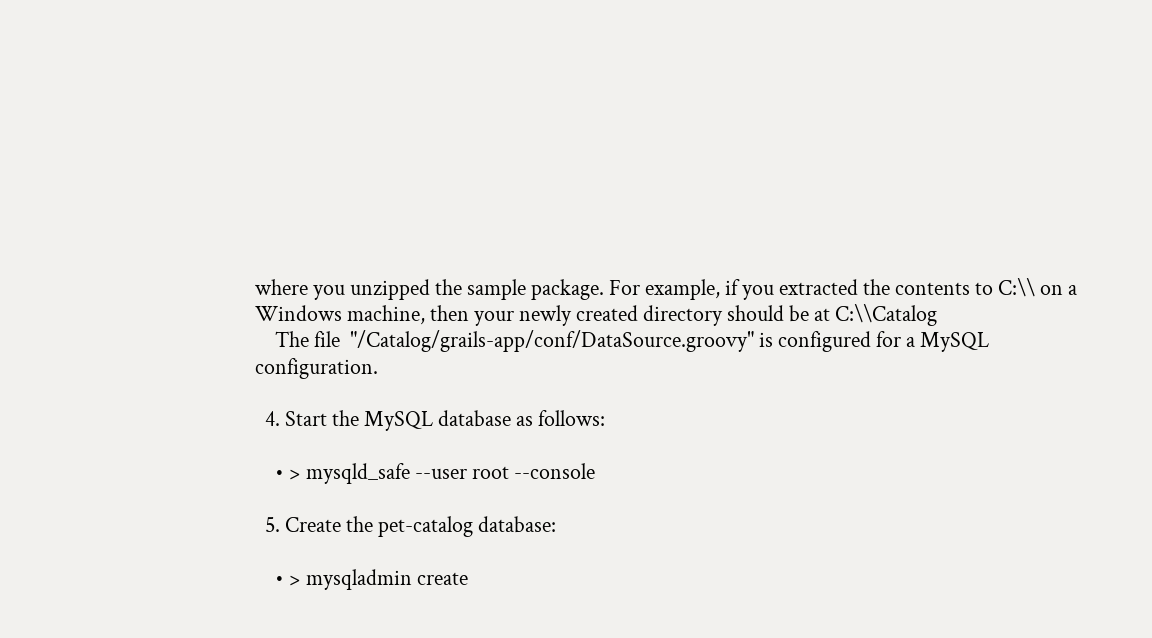where you unzipped the sample package. For example, if you extracted the contents to C:\\ on a Windows machine, then your newly created directory should be at C:\\Catalog
    The file  "/Catalog/grails-app/conf/DataSource.groovy" is configured for a MySQL configuration.

  4. Start the MySQL database as follows:

    • > mysqld_safe --user root --console

  5. Create the pet-catalog database:

    • > mysqladmin create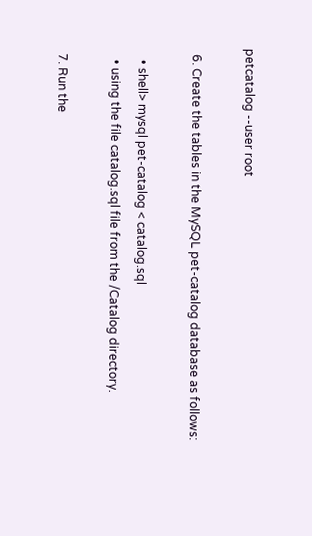petcatalog --user root

  6. Create the tables in the MySQL pet-catalog database as follows:

    • shell> mysql pet-catalog < catalog.sql
    • using the file catalog.sql file from the /Catalog directory.

  7. Run the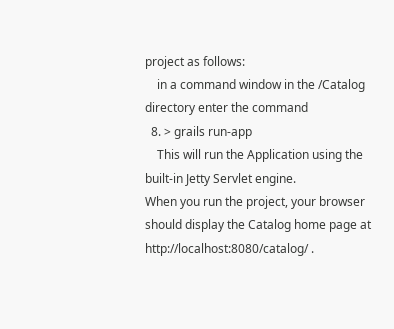project as follows:
    in a command window in the /Catalog directory enter the command
  8. > grails run-app
    This will run the Application using the built-in Jetty Servlet engine.
When you run the project, your browser should display the Catalog home page at http://localhost:8080/catalog/ .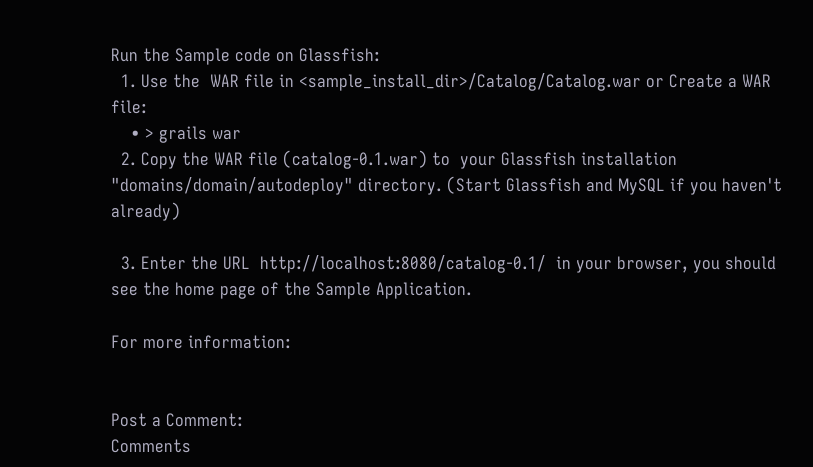Run the Sample code on Glassfish:
  1. Use the  WAR file in <sample_install_dir>/Catalog/Catalog.war or Create a WAR file:
    • > grails war
  2. Copy the WAR file (catalog-0.1.war) to  your Glassfish installation "domains/domain/autodeploy" directory. (Start Glassfish and MySQL if you haven't already)

  3. Enter the URL  http://localhost:8080/catalog-0.1/  in your browser, you should see the home page of the Sample Application.

For more information:


Post a Comment:
Comments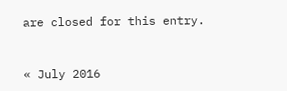are closed for this entry.



« July 2016